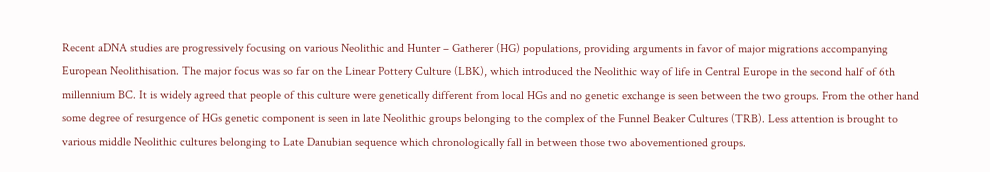Recent aDNA studies are progressively focusing on various Neolithic and Hunter – Gatherer (HG) populations, providing arguments in favor of major migrations accompanying European Neolithisation. The major focus was so far on the Linear Pottery Culture (LBK), which introduced the Neolithic way of life in Central Europe in the second half of 6th millennium BC. It is widely agreed that people of this culture were genetically different from local HGs and no genetic exchange is seen between the two groups. From the other hand some degree of resurgence of HGs genetic component is seen in late Neolithic groups belonging to the complex of the Funnel Beaker Cultures (TRB). Less attention is brought to various middle Neolithic cultures belonging to Late Danubian sequence which chronologically fall in between those two abovementioned groups.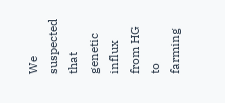We suspected that genetic influx from HG to farming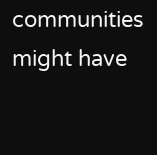communities might have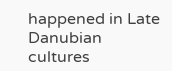happened in Late Danubian cultures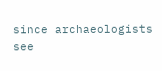since archaeologists see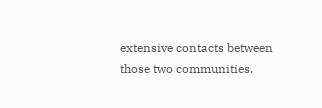extensive contacts between those two communities.